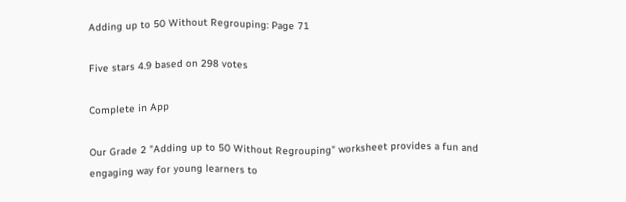Adding up to 50 Without Regrouping: Page 71

Five stars 4.9 based on 298 votes

Complete in App

Our Grade 2 "Adding up to 50 Without Regrouping" worksheet provides a fun and engaging way for young learners to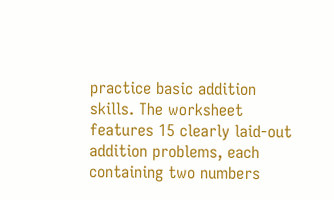practice basic addition skills. The worksheet features 15 clearly laid-out addition problems, each containing two numbers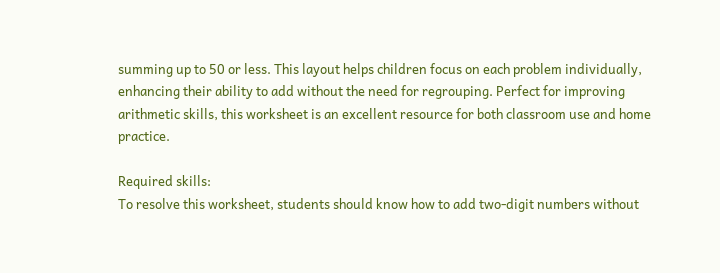summing up to 50 or less. This layout helps children focus on each problem individually, enhancing their ability to add without the need for regrouping. Perfect for improving arithmetic skills, this worksheet is an excellent resource for both classroom use and home practice.

Required skills:
To resolve this worksheet, students should know how to add two-digit numbers without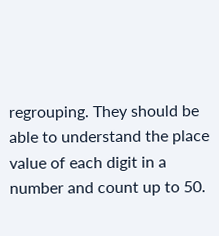regrouping. They should be able to understand the place value of each digit in a number and count up to 50.